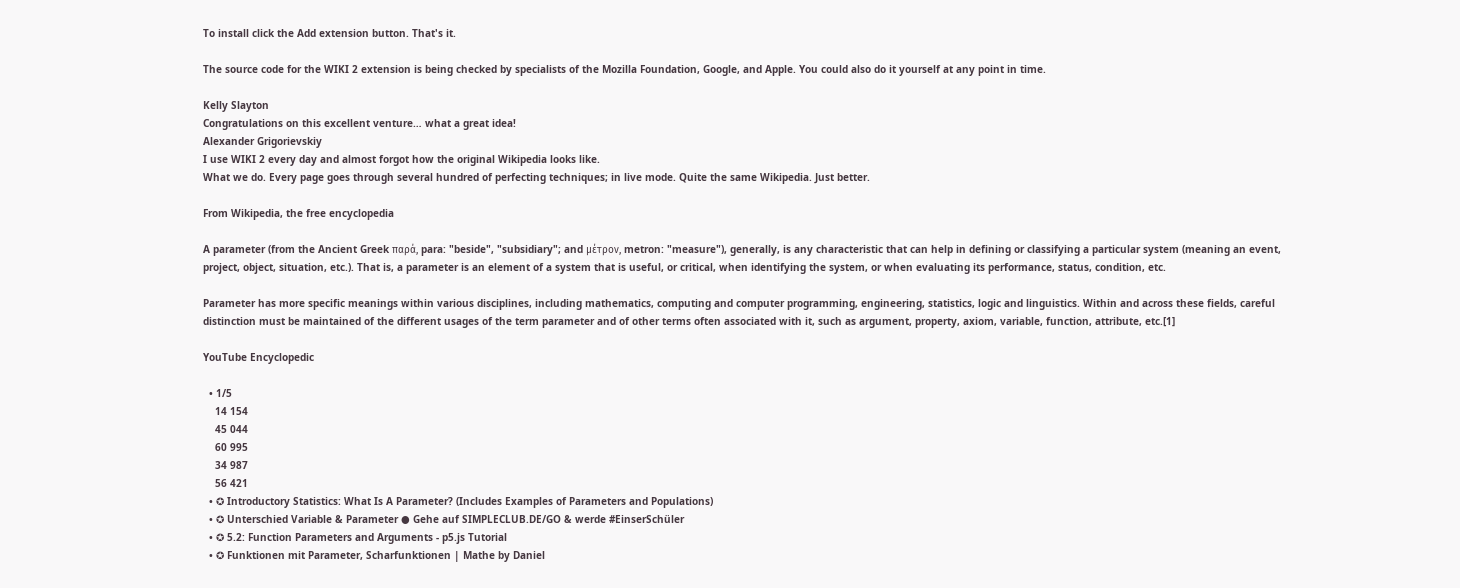To install click the Add extension button. That's it.

The source code for the WIKI 2 extension is being checked by specialists of the Mozilla Foundation, Google, and Apple. You could also do it yourself at any point in time.

Kelly Slayton
Congratulations on this excellent venture… what a great idea!
Alexander Grigorievskiy
I use WIKI 2 every day and almost forgot how the original Wikipedia looks like.
What we do. Every page goes through several hundred of perfecting techniques; in live mode. Quite the same Wikipedia. Just better.

From Wikipedia, the free encyclopedia

A parameter (from the Ancient Greek παρά, para: "beside", "subsidiary"; and μέτρον, metron: "measure"), generally, is any characteristic that can help in defining or classifying a particular system (meaning an event, project, object, situation, etc.). That is, a parameter is an element of a system that is useful, or critical, when identifying the system, or when evaluating its performance, status, condition, etc.

Parameter has more specific meanings within various disciplines, including mathematics, computing and computer programming, engineering, statistics, logic and linguistics. Within and across these fields, careful distinction must be maintained of the different usages of the term parameter and of other terms often associated with it, such as argument, property, axiom, variable, function, attribute, etc.[1]

YouTube Encyclopedic

  • 1/5
    14 154
    45 044
    60 995
    34 987
    56 421
  • ✪ Introductory Statistics: What Is A Parameter? (Includes Examples of Parameters and Populations)
  • ✪ Unterschied Variable & Parameter ● Gehe auf SIMPLECLUB.DE/GO & werde #EinserSchüler
  • ✪ 5.2: Function Parameters and Arguments - p5.js Tutorial
  • ✪ Funktionen mit Parameter, Scharfunktionen | Mathe by Daniel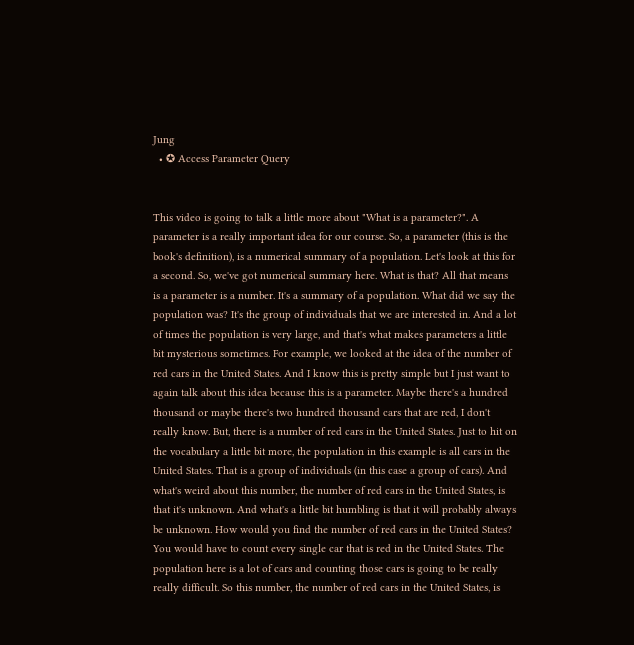Jung
  • ✪ Access Parameter Query


This video is going to talk a little more about "What is a parameter?". A parameter is a really important idea for our course. So, a parameter (this is the book's definition), is a numerical summary of a population. Let's look at this for a second. So, we've got numerical summary here. What is that? All that means is a parameter is a number. It's a summary of a population. What did we say the population was? It's the group of individuals that we are interested in. And a lot of times the population is very large, and that's what makes parameters a little bit mysterious sometimes. For example, we looked at the idea of the number of red cars in the United States. And I know this is pretty simple but I just want to again talk about this idea because this is a parameter. Maybe there's a hundred thousand or maybe there's two hundred thousand cars that are red, I don't really know. But, there is a number of red cars in the United States. Just to hit on the vocabulary a little bit more, the population in this example is all cars in the United States. That is a group of individuals (in this case a group of cars). And what's weird about this number, the number of red cars in the United States, is that it's unknown. And what's a little bit humbling is that it will probably always be unknown. How would you find the number of red cars in the United States? You would have to count every single car that is red in the United States. The population here is a lot of cars and counting those cars is going to be really really difficult. So this number, the number of red cars in the United States, is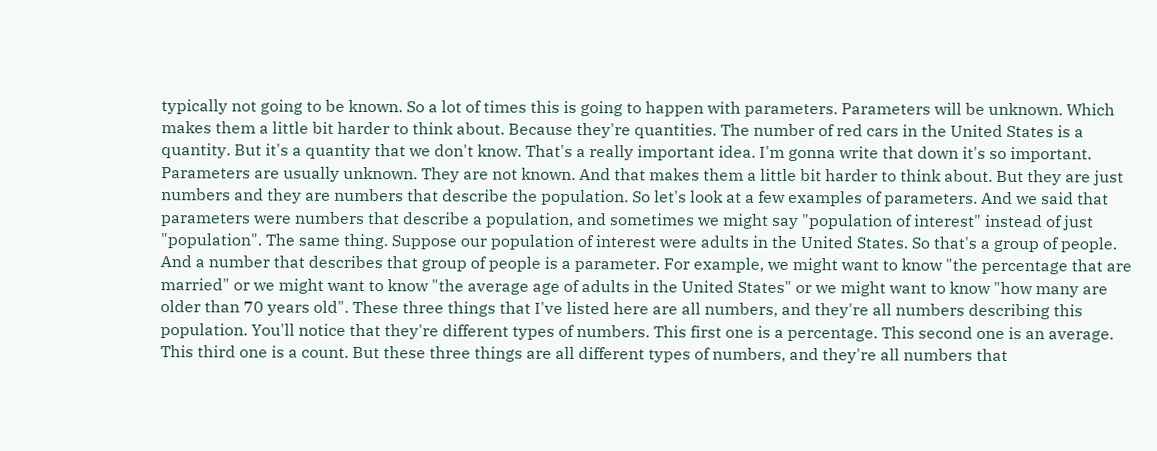typically not going to be known. So a lot of times this is going to happen with parameters. Parameters will be unknown. Which makes them a little bit harder to think about. Because they're quantities. The number of red cars in the United States is a quantity. But it's a quantity that we don't know. That's a really important idea. I'm gonna write that down it's so important. Parameters are usually unknown. They are not known. And that makes them a little bit harder to think about. But they are just numbers and they are numbers that describe the population. So let's look at a few examples of parameters. And we said that parameters were numbers that describe a population, and sometimes we might say "population of interest" instead of just "population". The same thing. Suppose our population of interest were adults in the United States. So that's a group of people. And a number that describes that group of people is a parameter. For example, we might want to know "the percentage that are married" or we might want to know "the average age of adults in the United States" or we might want to know "how many are older than 70 years old". These three things that I've listed here are all numbers, and they're all numbers describing this population. You'll notice that they're different types of numbers. This first one is a percentage. This second one is an average. This third one is a count. But these three things are all different types of numbers, and they're all numbers that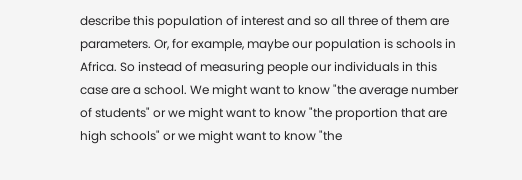describe this population of interest and so all three of them are parameters. Or, for example, maybe our population is schools in Africa. So instead of measuring people our individuals in this case are a school. We might want to know "the average number of students" or we might want to know "the proportion that are high schools" or we might want to know "the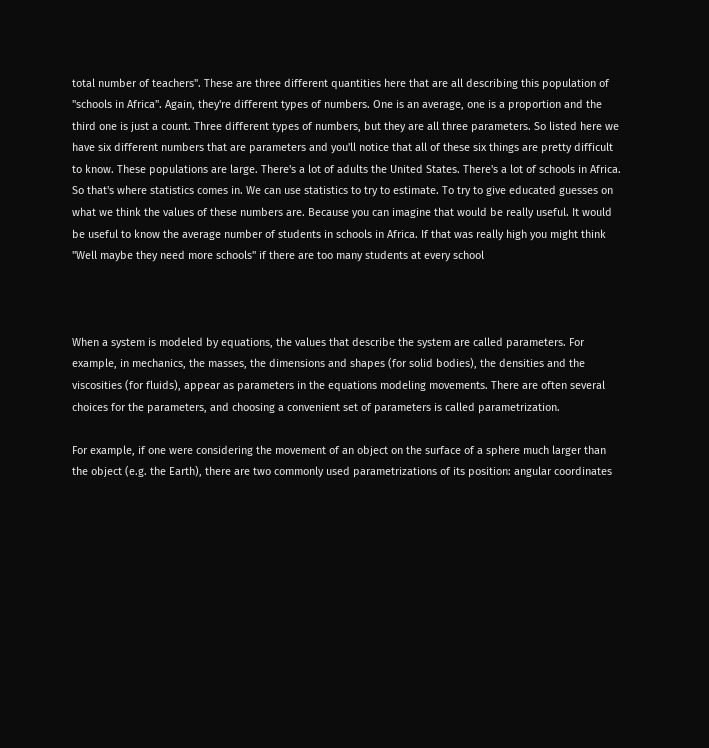total number of teachers". These are three different quantities here that are all describing this population of "schools in Africa". Again, they're different types of numbers. One is an average, one is a proportion and the third one is just a count. Three different types of numbers, but they are all three parameters. So listed here we have six different numbers that are parameters and you'll notice that all of these six things are pretty difficult to know. These populations are large. There's a lot of adults the United States. There's a lot of schools in Africa. So that's where statistics comes in. We can use statistics to try to estimate. To try to give educated guesses on what we think the values of these numbers are. Because you can imagine that would be really useful. It would be useful to know the average number of students in schools in Africa. If that was really high you might think "Well maybe they need more schools" if there are too many students at every school



When a system is modeled by equations, the values that describe the system are called parameters. For example, in mechanics, the masses, the dimensions and shapes (for solid bodies), the densities and the viscosities (for fluids), appear as parameters in the equations modeling movements. There are often several choices for the parameters, and choosing a convenient set of parameters is called parametrization.

For example, if one were considering the movement of an object on the surface of a sphere much larger than the object (e.g. the Earth), there are two commonly used parametrizations of its position: angular coordinates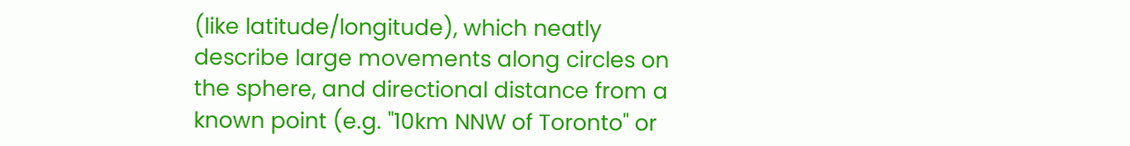(like latitude/longitude), which neatly describe large movements along circles on the sphere, and directional distance from a known point (e.g. "10km NNW of Toronto" or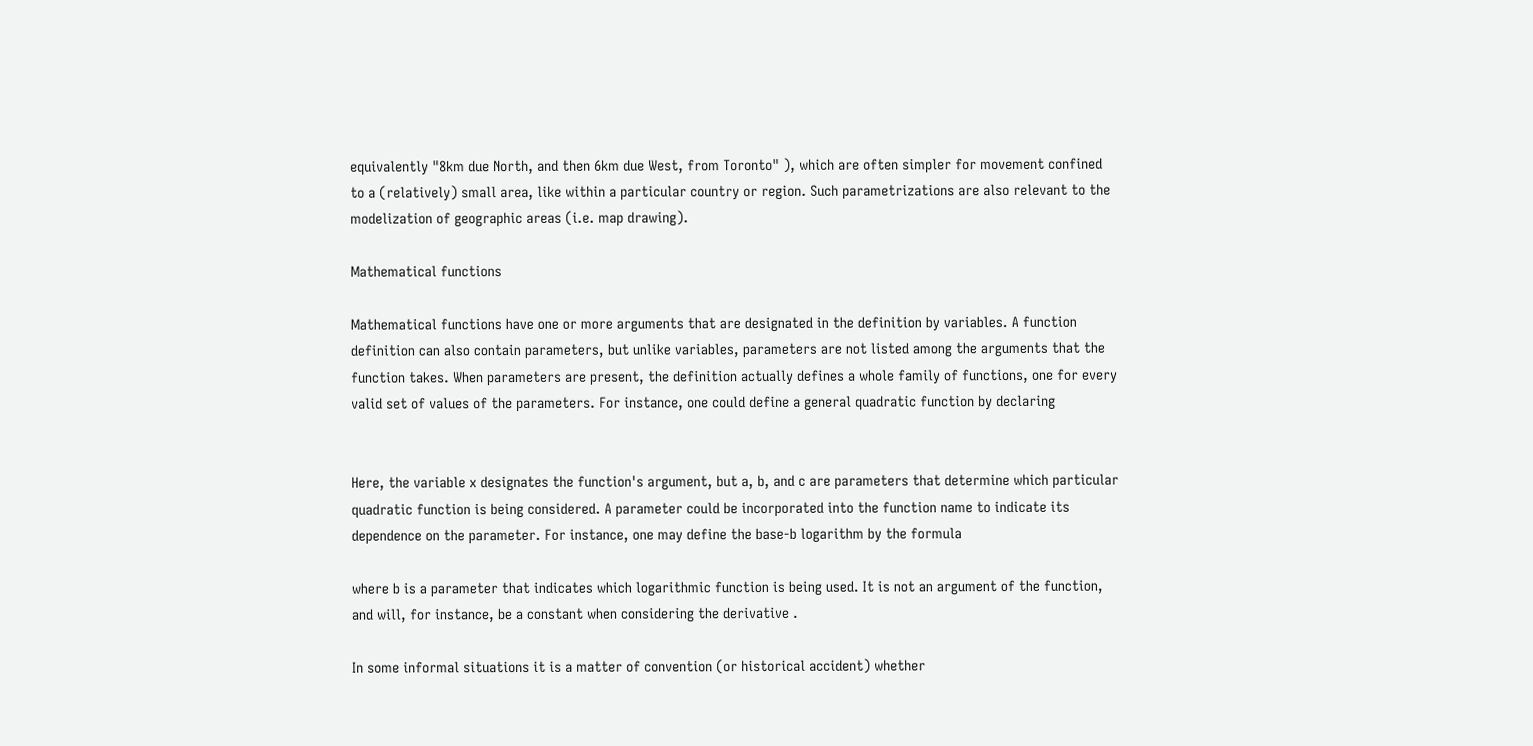equivalently "8km due North, and then 6km due West, from Toronto" ), which are often simpler for movement confined to a (relatively) small area, like within a particular country or region. Such parametrizations are also relevant to the modelization of geographic areas (i.e. map drawing).

Mathematical functions

Mathematical functions have one or more arguments that are designated in the definition by variables. A function definition can also contain parameters, but unlike variables, parameters are not listed among the arguments that the function takes. When parameters are present, the definition actually defines a whole family of functions, one for every valid set of values of the parameters. For instance, one could define a general quadratic function by declaring


Here, the variable x designates the function's argument, but a, b, and c are parameters that determine which particular quadratic function is being considered. A parameter could be incorporated into the function name to indicate its dependence on the parameter. For instance, one may define the base-b logarithm by the formula

where b is a parameter that indicates which logarithmic function is being used. It is not an argument of the function, and will, for instance, be a constant when considering the derivative .

In some informal situations it is a matter of convention (or historical accident) whether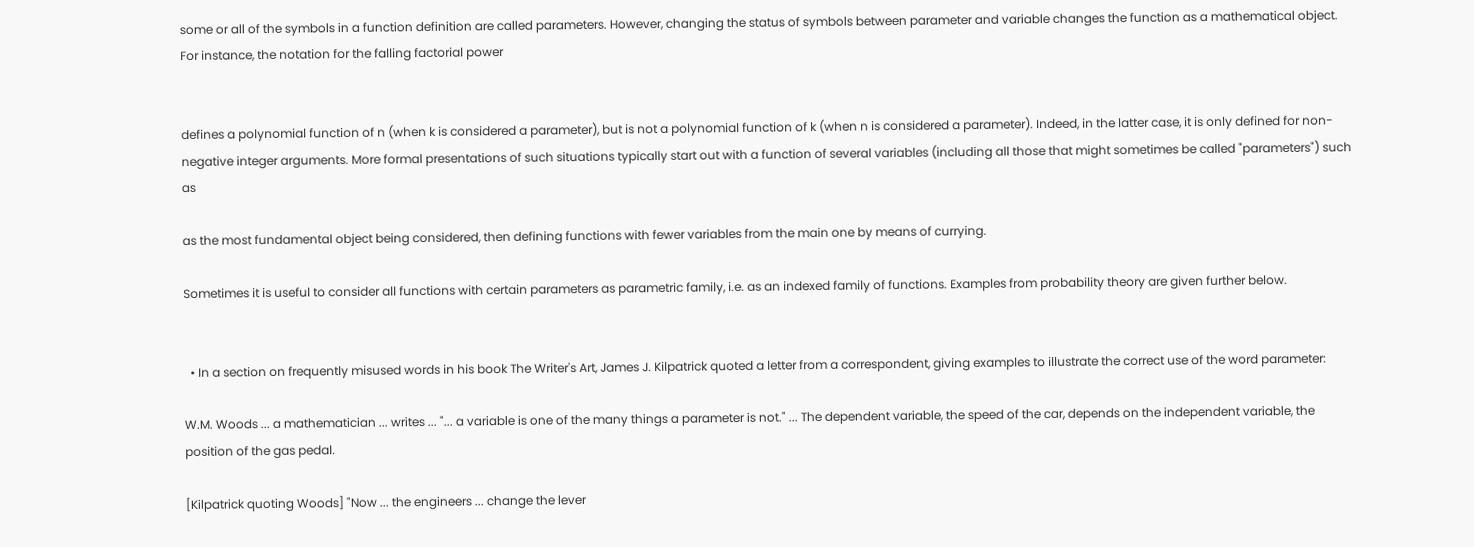some or all of the symbols in a function definition are called parameters. However, changing the status of symbols between parameter and variable changes the function as a mathematical object. For instance, the notation for the falling factorial power


defines a polynomial function of n (when k is considered a parameter), but is not a polynomial function of k (when n is considered a parameter). Indeed, in the latter case, it is only defined for non-negative integer arguments. More formal presentations of such situations typically start out with a function of several variables (including all those that might sometimes be called "parameters") such as

as the most fundamental object being considered, then defining functions with fewer variables from the main one by means of currying.

Sometimes it is useful to consider all functions with certain parameters as parametric family, i.e. as an indexed family of functions. Examples from probability theory are given further below.


  • In a section on frequently misused words in his book The Writer's Art, James J. Kilpatrick quoted a letter from a correspondent, giving examples to illustrate the correct use of the word parameter:

W.M. Woods ... a mathematician ... writes ... "... a variable is one of the many things a parameter is not." ... The dependent variable, the speed of the car, depends on the independent variable, the position of the gas pedal.

[Kilpatrick quoting Woods] "Now ... the engineers ... change the lever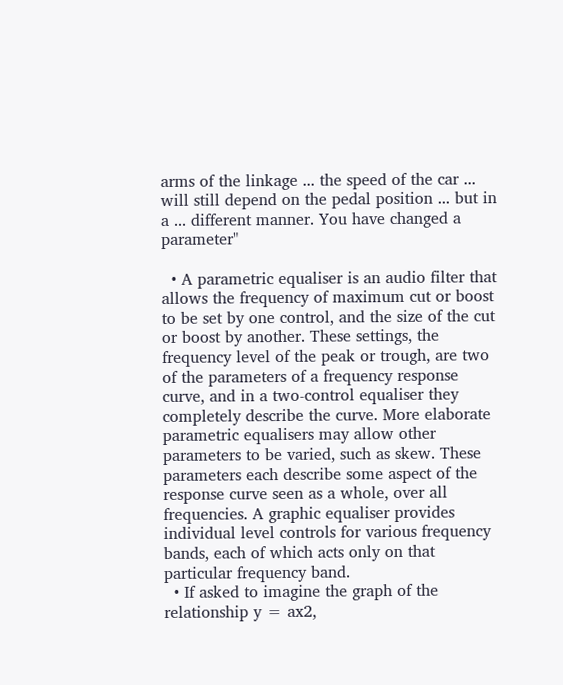arms of the linkage ... the speed of the car ... will still depend on the pedal position ... but in a ... different manner. You have changed a parameter"

  • A parametric equaliser is an audio filter that allows the frequency of maximum cut or boost to be set by one control, and the size of the cut or boost by another. These settings, the frequency level of the peak or trough, are two of the parameters of a frequency response curve, and in a two-control equaliser they completely describe the curve. More elaborate parametric equalisers may allow other parameters to be varied, such as skew. These parameters each describe some aspect of the response curve seen as a whole, over all frequencies. A graphic equaliser provides individual level controls for various frequency bands, each of which acts only on that particular frequency band.
  • If asked to imagine the graph of the relationship y = ax2,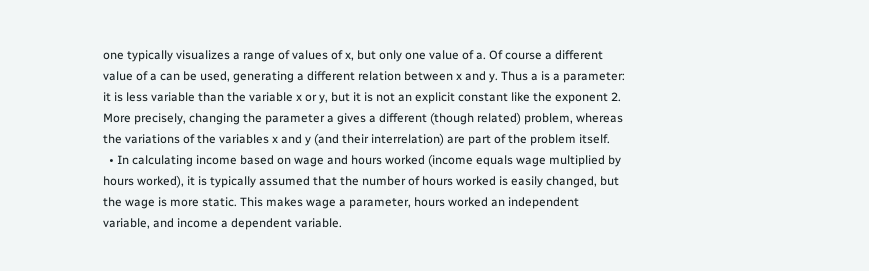one typically visualizes a range of values of x, but only one value of a. Of course a different value of a can be used, generating a different relation between x and y. Thus a is a parameter: it is less variable than the variable x or y, but it is not an explicit constant like the exponent 2. More precisely, changing the parameter a gives a different (though related) problem, whereas the variations of the variables x and y (and their interrelation) are part of the problem itself.
  • In calculating income based on wage and hours worked (income equals wage multiplied by hours worked), it is typically assumed that the number of hours worked is easily changed, but the wage is more static. This makes wage a parameter, hours worked an independent variable, and income a dependent variable.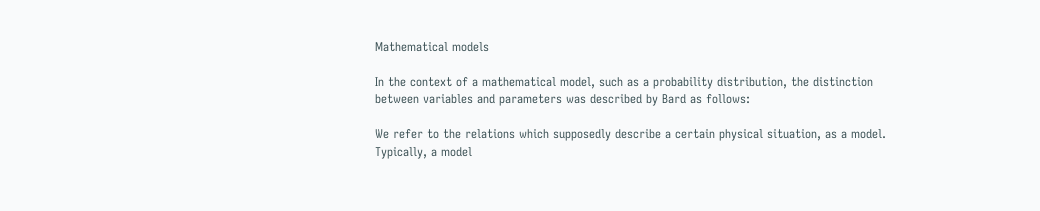Mathematical models

In the context of a mathematical model, such as a probability distribution, the distinction between variables and parameters was described by Bard as follows:

We refer to the relations which supposedly describe a certain physical situation, as a model. Typically, a model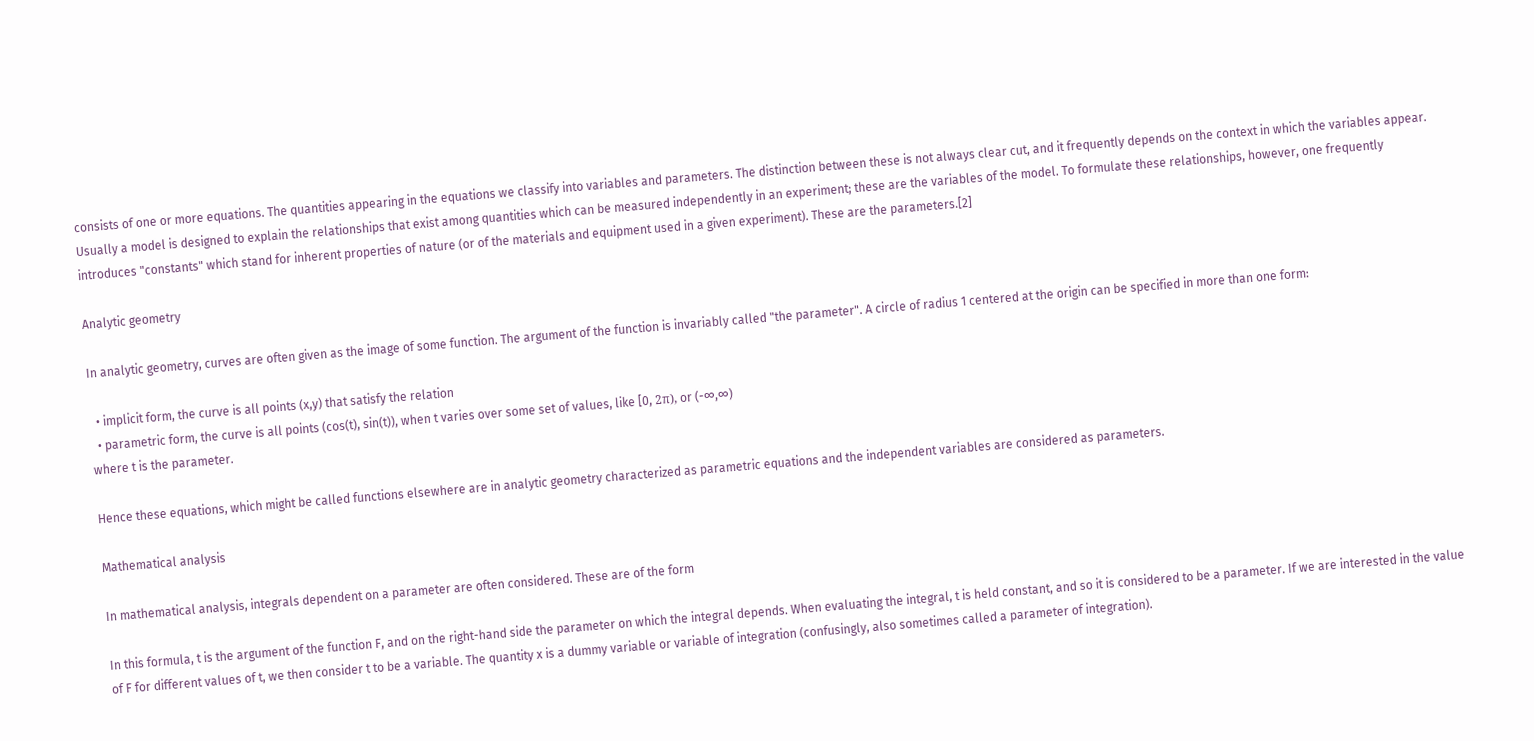consists of one or more equations. The quantities appearing in the equations we classify into variables and parameters. The distinction between these is not always clear cut, and it frequently depends on the context in which the variables appear. Usually a model is designed to explain the relationships that exist among quantities which can be measured independently in an experiment; these are the variables of the model. To formulate these relationships, however, one frequently introduces "constants" which stand for inherent properties of nature (or of the materials and equipment used in a given experiment). These are the parameters.[2]

Analytic geometry

In analytic geometry, curves are often given as the image of some function. The argument of the function is invariably called "the parameter". A circle of radius 1 centered at the origin can be specified in more than one form:

  • implicit form, the curve is all points (x,y) that satisfy the relation
  • parametric form, the curve is all points (cos(t), sin(t)), when t varies over some set of values, like [0, 2π), or (-∞,∞)
where t is the parameter.

Hence these equations, which might be called functions elsewhere are in analytic geometry characterized as parametric equations and the independent variables are considered as parameters.

Mathematical analysis

In mathematical analysis, integrals dependent on a parameter are often considered. These are of the form

In this formula, t is the argument of the function F, and on the right-hand side the parameter on which the integral depends. When evaluating the integral, t is held constant, and so it is considered to be a parameter. If we are interested in the value of F for different values of t, we then consider t to be a variable. The quantity x is a dummy variable or variable of integration (confusingly, also sometimes called a parameter of integration).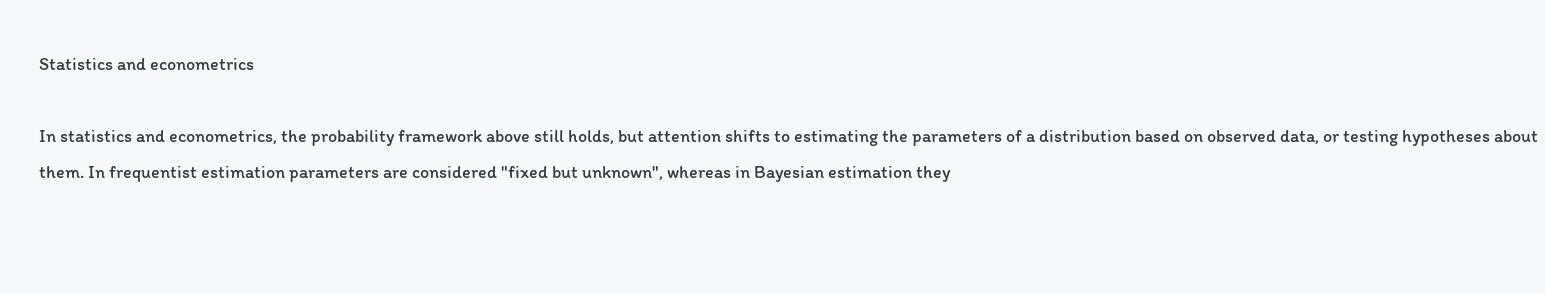Statistics and econometrics

In statistics and econometrics, the probability framework above still holds, but attention shifts to estimating the parameters of a distribution based on observed data, or testing hypotheses about them. In frequentist estimation parameters are considered "fixed but unknown", whereas in Bayesian estimation they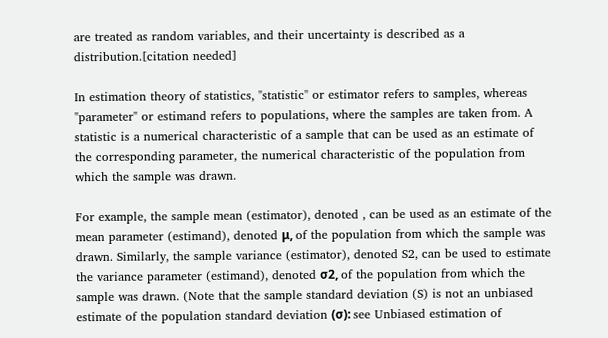are treated as random variables, and their uncertainty is described as a distribution.[citation needed]

In estimation theory of statistics, "statistic" or estimator refers to samples, whereas "parameter" or estimand refers to populations, where the samples are taken from. A statistic is a numerical characteristic of a sample that can be used as an estimate of the corresponding parameter, the numerical characteristic of the population from which the sample was drawn.

For example, the sample mean (estimator), denoted , can be used as an estimate of the mean parameter (estimand), denoted μ, of the population from which the sample was drawn. Similarly, the sample variance (estimator), denoted S2, can be used to estimate the variance parameter (estimand), denoted σ2, of the population from which the sample was drawn. (Note that the sample standard deviation (S) is not an unbiased estimate of the population standard deviation (σ): see Unbiased estimation of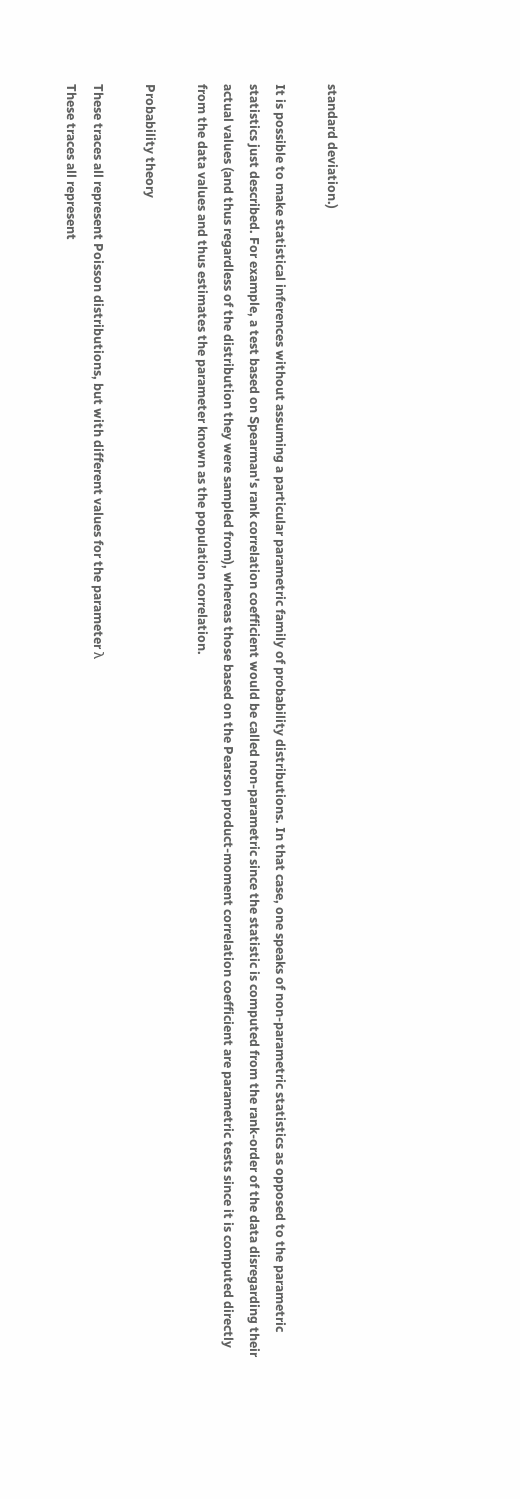standard deviation.)

It is possible to make statistical inferences without assuming a particular parametric family of probability distributions. In that case, one speaks of non-parametric statistics as opposed to the parametric statistics just described. For example, a test based on Spearman's rank correlation coefficient would be called non-parametric since the statistic is computed from the rank-order of the data disregarding their actual values (and thus regardless of the distribution they were sampled from), whereas those based on the Pearson product-moment correlation coefficient are parametric tests since it is computed directly from the data values and thus estimates the parameter known as the population correlation.

Probability theory

These traces all represent Poisson distributions, but with different values for the parameter λ
These traces all represent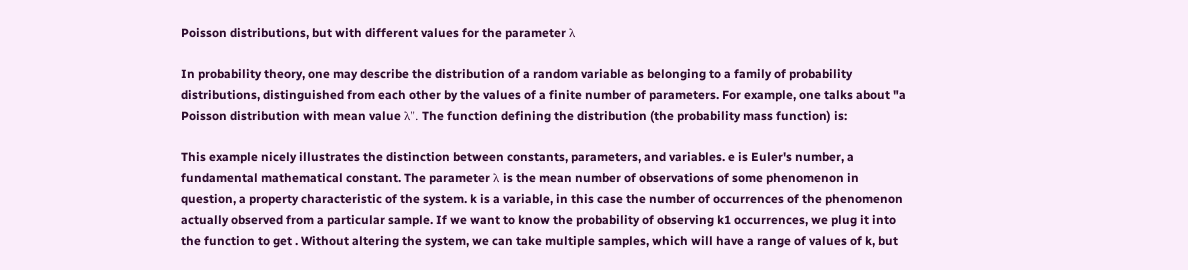Poisson distributions, but with different values for the parameter λ

In probability theory, one may describe the distribution of a random variable as belonging to a family of probability distributions, distinguished from each other by the values of a finite number of parameters. For example, one talks about "a Poisson distribution with mean value λ". The function defining the distribution (the probability mass function) is:

This example nicely illustrates the distinction between constants, parameters, and variables. e is Euler's number, a fundamental mathematical constant. The parameter λ is the mean number of observations of some phenomenon in question, a property characteristic of the system. k is a variable, in this case the number of occurrences of the phenomenon actually observed from a particular sample. If we want to know the probability of observing k1 occurrences, we plug it into the function to get . Without altering the system, we can take multiple samples, which will have a range of values of k, but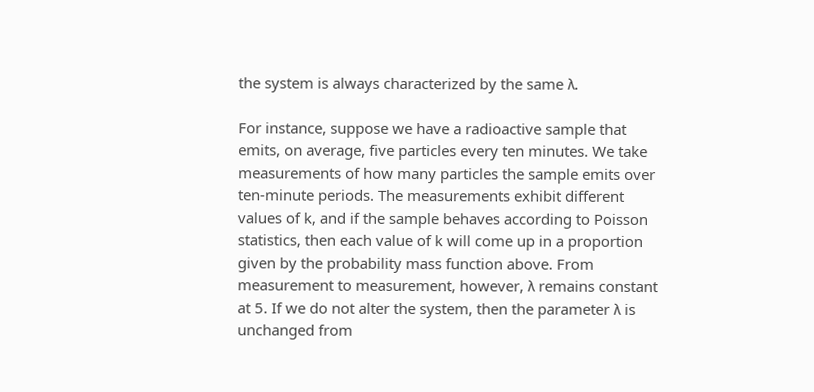the system is always characterized by the same λ.

For instance, suppose we have a radioactive sample that emits, on average, five particles every ten minutes. We take measurements of how many particles the sample emits over ten-minute periods. The measurements exhibit different values of k, and if the sample behaves according to Poisson statistics, then each value of k will come up in a proportion given by the probability mass function above. From measurement to measurement, however, λ remains constant at 5. If we do not alter the system, then the parameter λ is unchanged from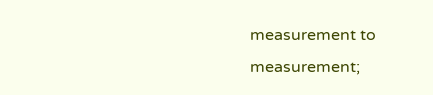measurement to measurement;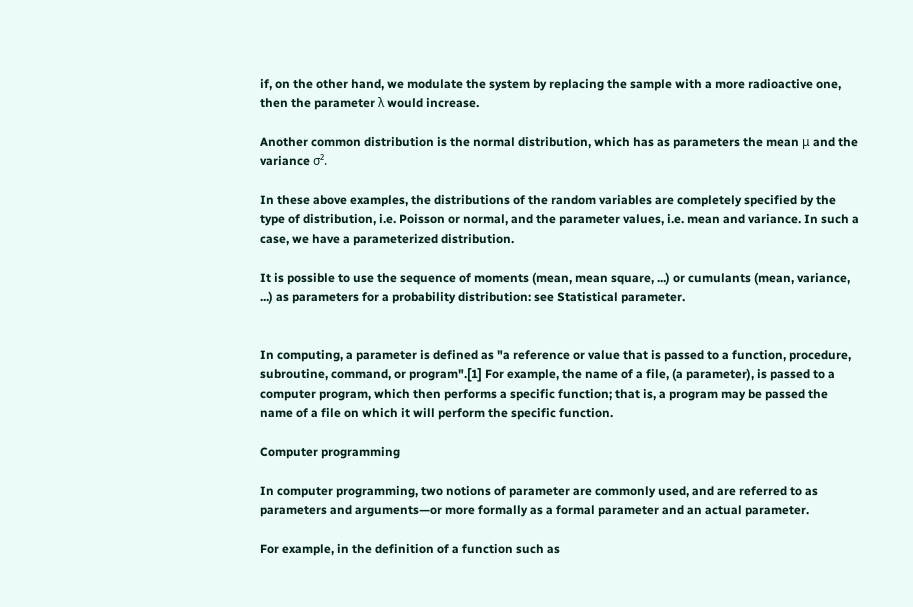if, on the other hand, we modulate the system by replacing the sample with a more radioactive one, then the parameter λ would increase.

Another common distribution is the normal distribution, which has as parameters the mean μ and the variance σ².

In these above examples, the distributions of the random variables are completely specified by the type of distribution, i.e. Poisson or normal, and the parameter values, i.e. mean and variance. In such a case, we have a parameterized distribution.

It is possible to use the sequence of moments (mean, mean square, ...) or cumulants (mean, variance, ...) as parameters for a probability distribution: see Statistical parameter.


In computing, a parameter is defined as "a reference or value that is passed to a function, procedure, subroutine, command, or program".[1] For example, the name of a file, (a parameter), is passed to a computer program, which then performs a specific function; that is, a program may be passed the name of a file on which it will perform the specific function.

Computer programming

In computer programming, two notions of parameter are commonly used, and are referred to as parameters and arguments—or more formally as a formal parameter and an actual parameter.

For example, in the definition of a function such as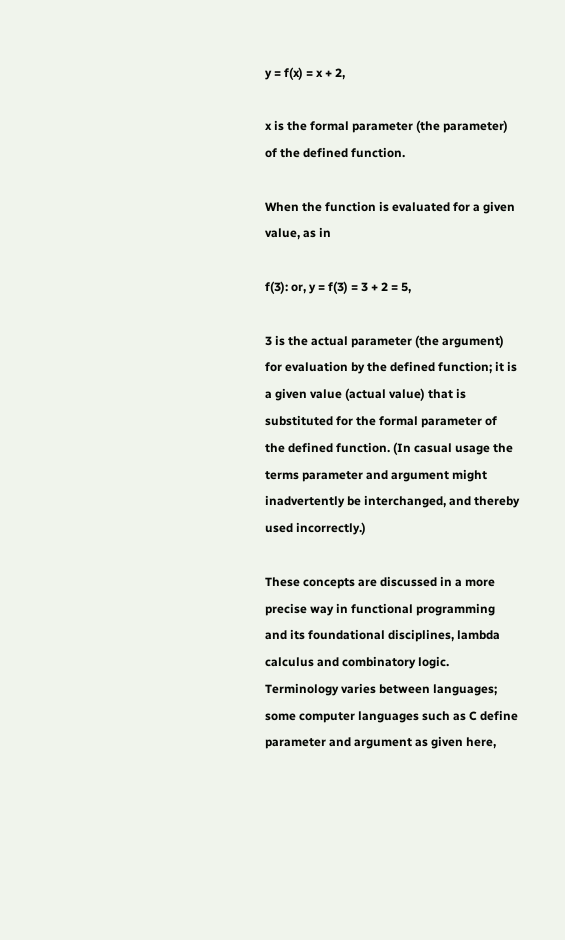y = f(x) = x + 2,

x is the formal parameter (the parameter) of the defined function.

When the function is evaluated for a given value, as in

f(3): or, y = f(3) = 3 + 2 = 5,

3 is the actual parameter (the argument) for evaluation by the defined function; it is a given value (actual value) that is substituted for the formal parameter of the defined function. (In casual usage the terms parameter and argument might inadvertently be interchanged, and thereby used incorrectly.)

These concepts are discussed in a more precise way in functional programming and its foundational disciplines, lambda calculus and combinatory logic. Terminology varies between languages; some computer languages such as C define parameter and argument as given here,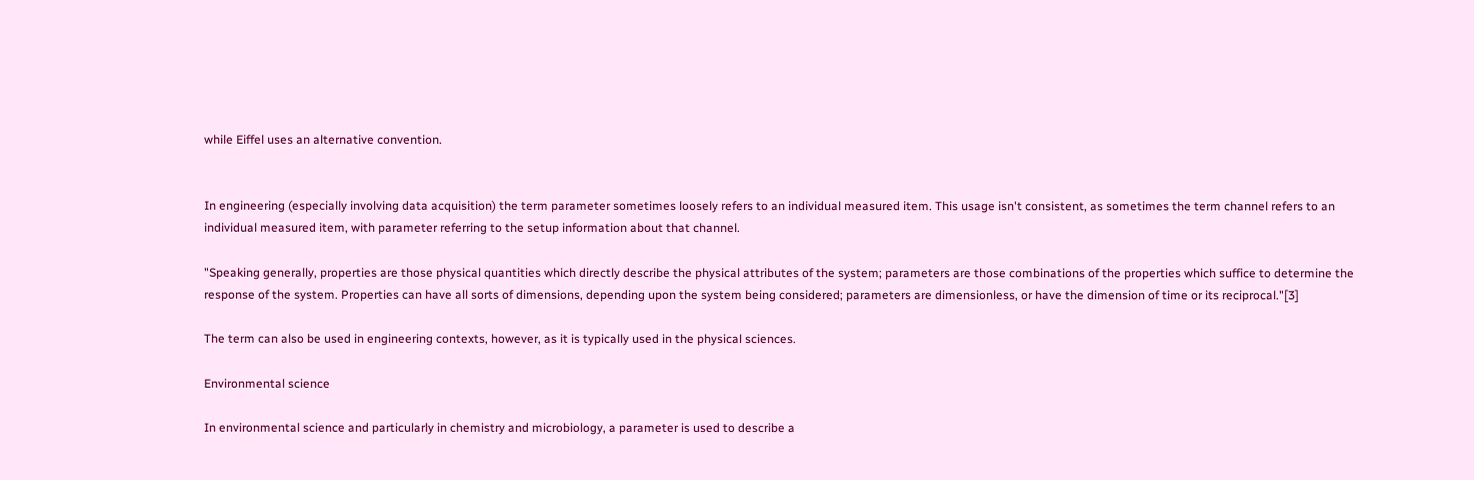while Eiffel uses an alternative convention.


In engineering (especially involving data acquisition) the term parameter sometimes loosely refers to an individual measured item. This usage isn't consistent, as sometimes the term channel refers to an individual measured item, with parameter referring to the setup information about that channel.

"Speaking generally, properties are those physical quantities which directly describe the physical attributes of the system; parameters are those combinations of the properties which suffice to determine the response of the system. Properties can have all sorts of dimensions, depending upon the system being considered; parameters are dimensionless, or have the dimension of time or its reciprocal."[3]

The term can also be used in engineering contexts, however, as it is typically used in the physical sciences.

Environmental science

In environmental science and particularly in chemistry and microbiology, a parameter is used to describe a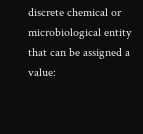discrete chemical or microbiological entity that can be assigned a value: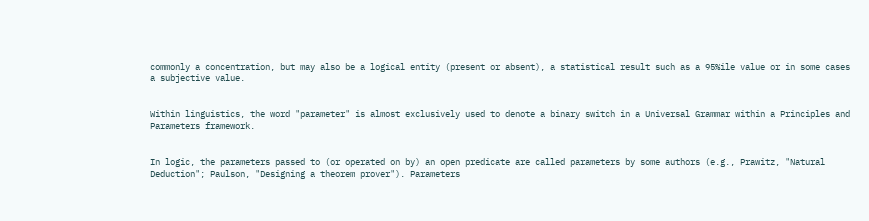commonly a concentration, but may also be a logical entity (present or absent), a statistical result such as a 95%ile value or in some cases a subjective value.


Within linguistics, the word "parameter" is almost exclusively used to denote a binary switch in a Universal Grammar within a Principles and Parameters framework.


In logic, the parameters passed to (or operated on by) an open predicate are called parameters by some authors (e.g., Prawitz, "Natural Deduction"; Paulson, "Designing a theorem prover"). Parameters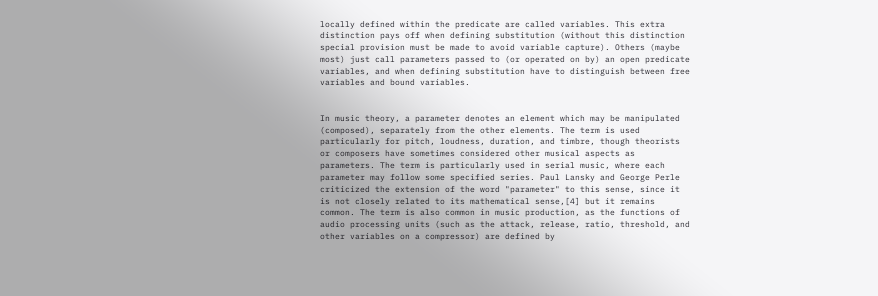locally defined within the predicate are called variables. This extra distinction pays off when defining substitution (without this distinction special provision must be made to avoid variable capture). Others (maybe most) just call parameters passed to (or operated on by) an open predicate variables, and when defining substitution have to distinguish between free variables and bound variables.


In music theory, a parameter denotes an element which may be manipulated (composed), separately from the other elements. The term is used particularly for pitch, loudness, duration, and timbre, though theorists or composers have sometimes considered other musical aspects as parameters. The term is particularly used in serial music, where each parameter may follow some specified series. Paul Lansky and George Perle criticized the extension of the word "parameter" to this sense, since it is not closely related to its mathematical sense,[4] but it remains common. The term is also common in music production, as the functions of audio processing units (such as the attack, release, ratio, threshold, and other variables on a compressor) are defined by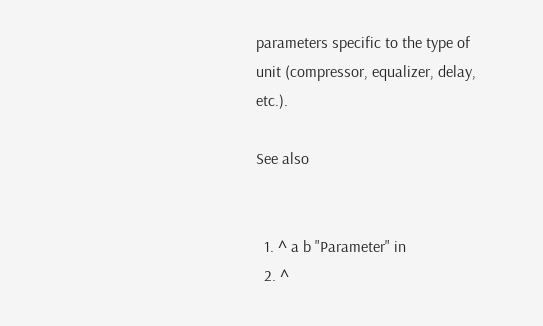parameters specific to the type of unit (compressor, equalizer, delay, etc.).

See also


  1. ^ a b "Parameter" in
  2. ^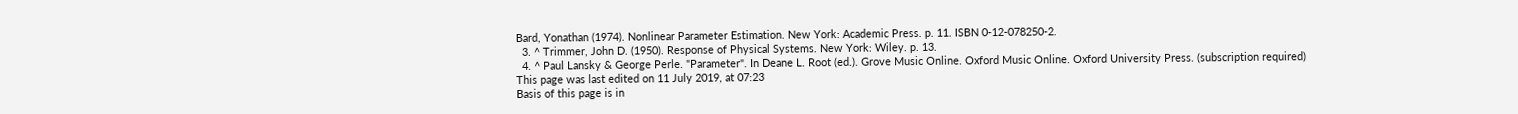Bard, Yonathan (1974). Nonlinear Parameter Estimation. New York: Academic Press. p. 11. ISBN 0-12-078250-2.
  3. ^ Trimmer, John D. (1950). Response of Physical Systems. New York: Wiley. p. 13.
  4. ^ Paul Lansky & George Perle. "Parameter". In Deane L. Root (ed.). Grove Music Online. Oxford Music Online. Oxford University Press. (subscription required)
This page was last edited on 11 July 2019, at 07:23
Basis of this page is in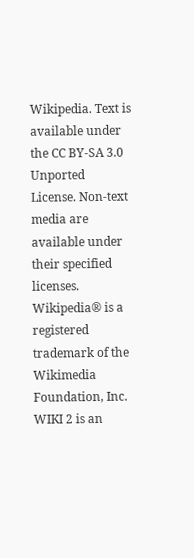Wikipedia. Text is available under the CC BY-SA 3.0 Unported License. Non-text media are available under their specified licenses. Wikipedia® is a registered trademark of the Wikimedia Foundation, Inc. WIKI 2 is an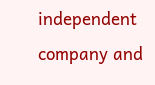independent company and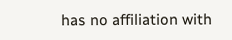has no affiliation with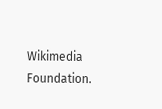Wikimedia Foundation.